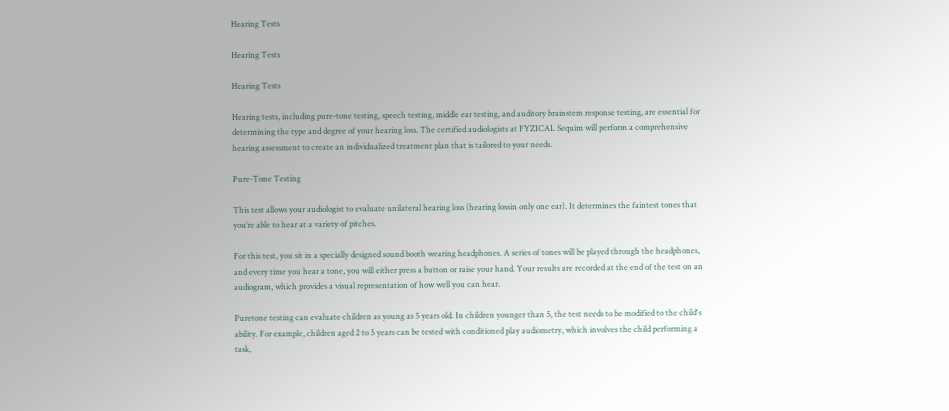Hearing Tests

Hearing Tests

Hearing Tests

Hearing tests, including pure-tone testing, speech testing, middle ear testing, and auditory brainstem response testing, are essential for determining the type and degree of your hearing loss. The certified audiologists at FYZICAL Sequim will perform a comprehensive hearing assessment to create an individualized treatment plan that is tailored to your needs.

Pure-Tone Testing

This test allows your audiologist to evaluate unilateral hearing loss (hearing lossin only one ear). It determines the faintest tones that you’re able to hear at a variety of pitches.

For this test, you sit in a specially designed sound booth wearing headphones. A series of tones will be played through the headphones, and every time you hear a tone, you will either press a button or raise your hand. Your results are recorded at the end of the test on an audiogram, which provides a visual representation of how well you can hear.

Puretone testing can evaluate children as young as 5 years old. In children younger than 5, the test needs to be modified to the child's ability. For example, children aged 2 to 5 years can be tested with conditioned play audiometry, which involves the child performing a task,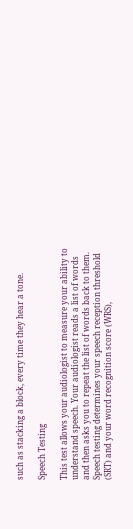such as stacking a block, every time they hear a tone.

Speech Testing

This test allows your audiologist to measure your ability to understand speech. Your audiologist reads a list of words and then asks you to repeat the list of words back to them. Speech testing determines your speech reception threshold (SRT) and your word recognition score (WRS),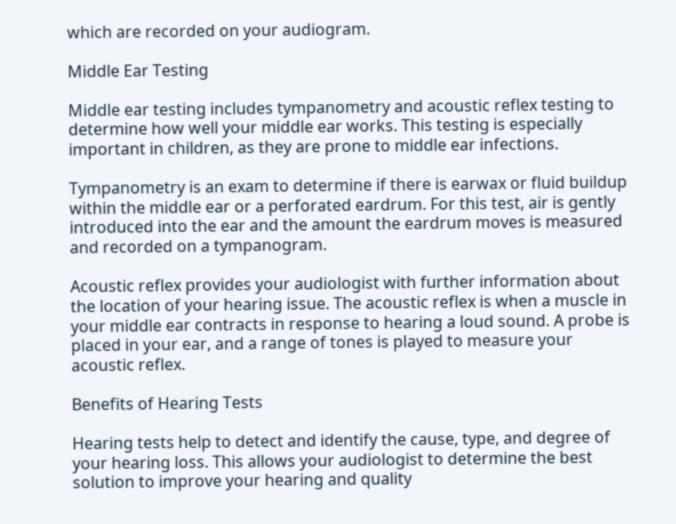which are recorded on your audiogram.

Middle Ear Testing

Middle ear testing includes tympanometry and acoustic reflex testing to determine how well your middle ear works. This testing is especially important in children, as they are prone to middle ear infections.

Tympanometry is an exam to determine if there is earwax or fluid buildup within the middle ear or a perforated eardrum. For this test, air is gently introduced into the ear and the amount the eardrum moves is measured and recorded on a tympanogram.

Acoustic reflex provides your audiologist with further information about the location of your hearing issue. The acoustic reflex is when a muscle in your middle ear contracts in response to hearing a loud sound. A probe is placed in your ear, and a range of tones is played to measure your acoustic reflex.

Benefits of Hearing Tests

Hearing tests help to detect and identify the cause, type, and degree of your hearing loss. This allows your audiologist to determine the best solution to improve your hearing and quality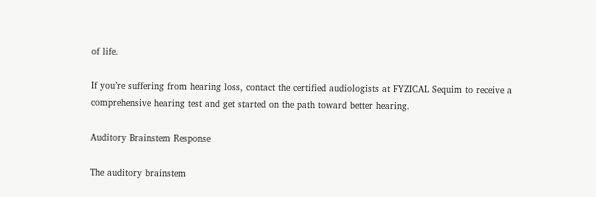of life.

If you’re suffering from hearing loss, contact the certified audiologists at FYZICAL Sequim to receive a comprehensive hearing test and get started on the path toward better hearing.

Auditory Brainstem Response

The auditory brainstem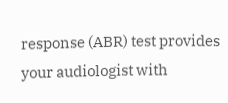response (ABR) test provides your audiologist with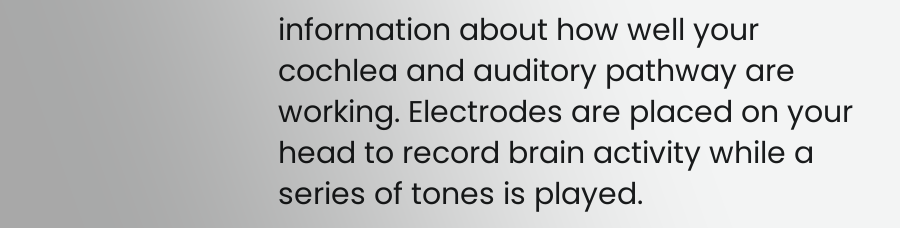information about how well your cochlea and auditory pathway are working. Electrodes are placed on your head to record brain activity while a series of tones is played.